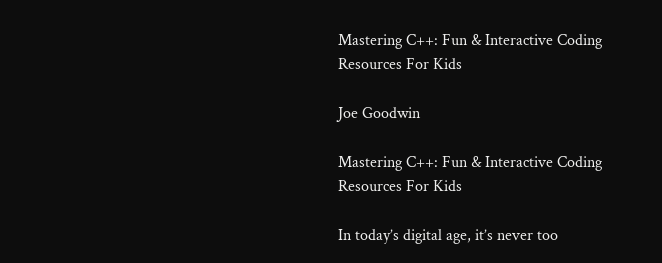Mastering C++: Fun & Interactive Coding Resources For Kids

Joe Goodwin

Mastering C++: Fun & Interactive Coding Resources For Kids

In today’s digital age, it’s never too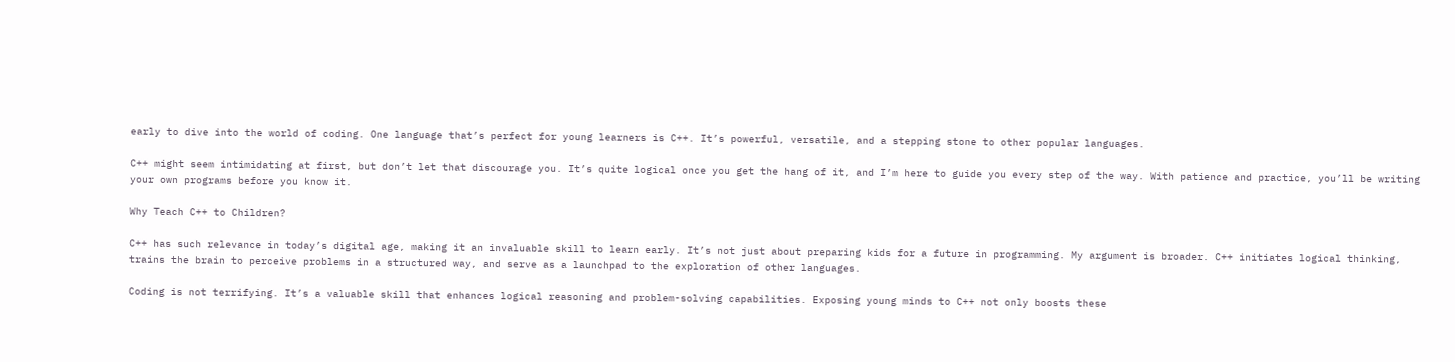early to dive into the world of coding. One language that’s perfect for young learners is C++. It’s powerful, versatile, and a stepping stone to other popular languages.

C++ might seem intimidating at first, but don’t let that discourage you. It’s quite logical once you get the hang of it, and I’m here to guide you every step of the way. With patience and practice, you’ll be writing your own programs before you know it.

Why Teach C++ to Children?

C++ has such relevance in today’s digital age, making it an invaluable skill to learn early. It’s not just about preparing kids for a future in programming. My argument is broader. C++ initiates logical thinking, trains the brain to perceive problems in a structured way, and serve as a launchpad to the exploration of other languages.

Coding is not terrifying. It’s a valuable skill that enhances logical reasoning and problem-solving capabilities. Exposing young minds to C++ not only boosts these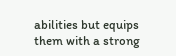abilities but equips them with a strong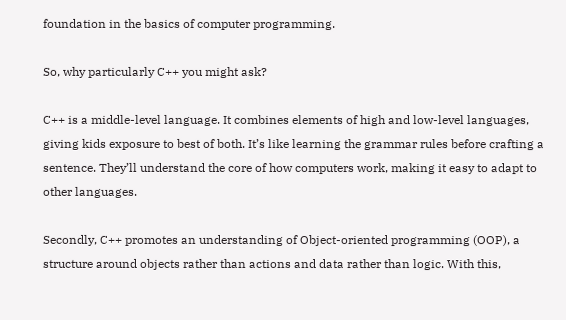foundation in the basics of computer programming.

So, why particularly C++ you might ask?

C++ is a middle-level language. It combines elements of high and low-level languages, giving kids exposure to best of both. It’s like learning the grammar rules before crafting a sentence. They’ll understand the core of how computers work, making it easy to adapt to other languages.

Secondly, C++ promotes an understanding of Object-oriented programming (OOP), a structure around objects rather than actions and data rather than logic. With this,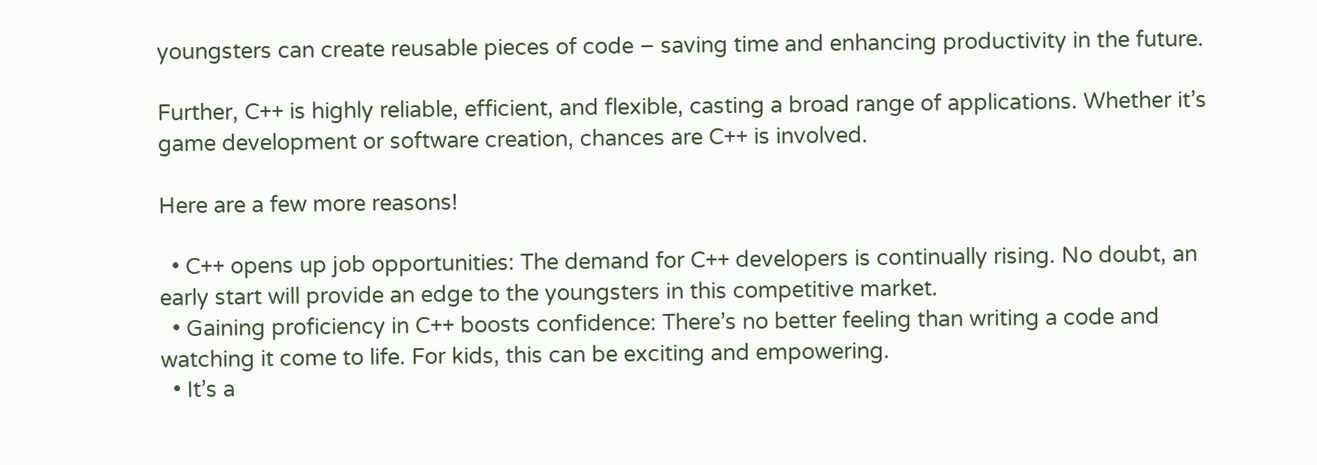youngsters can create reusable pieces of code – saving time and enhancing productivity in the future.

Further, C++ is highly reliable, efficient, and flexible, casting a broad range of applications. Whether it’s game development or software creation, chances are C++ is involved.

Here are a few more reasons!

  • C++ opens up job opportunities: The demand for C++ developers is continually rising. No doubt, an early start will provide an edge to the youngsters in this competitive market.
  • Gaining proficiency in C++ boosts confidence: There’s no better feeling than writing a code and watching it come to life. For kids, this can be exciting and empowering.
  • It’s a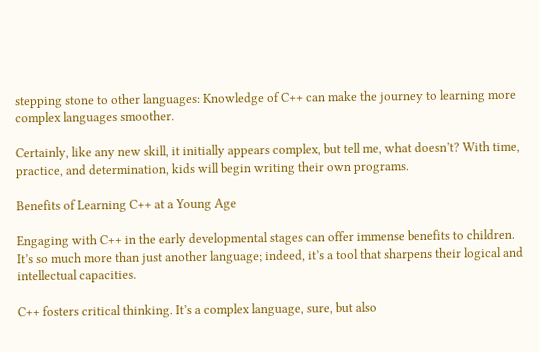stepping stone to other languages: Knowledge of C++ can make the journey to learning more complex languages smoother.

Certainly, like any new skill, it initially appears complex, but tell me, what doesn’t? With time, practice, and determination, kids will begin writing their own programs.

Benefits of Learning C++ at a Young Age

Engaging with C++ in the early developmental stages can offer immense benefits to children. It’s so much more than just another language; indeed, it’s a tool that sharpens their logical and intellectual capacities.

C++ fosters critical thinking. It’s a complex language, sure, but also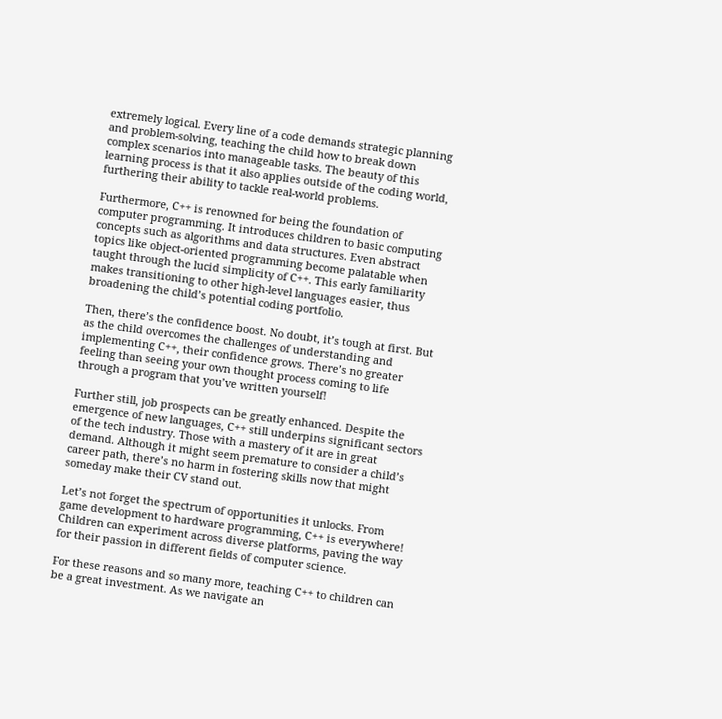extremely logical. Every line of a code demands strategic planning and problem-solving, teaching the child how to break down complex scenarios into manageable tasks. The beauty of this learning process is that it also applies outside of the coding world, furthering their ability to tackle real-world problems.

Furthermore, C++ is renowned for being the foundation of computer programming. It introduces children to basic computing concepts such as algorithms and data structures. Even abstract topics like object-oriented programming become palatable when taught through the lucid simplicity of C++. This early familiarity makes transitioning to other high-level languages easier, thus broadening the child’s potential coding portfolio.

Then, there’s the confidence boost. No doubt, it’s tough at first. But as the child overcomes the challenges of understanding and implementing C++, their confidence grows. There’s no greater feeling than seeing your own thought process coming to life through a program that you’ve written yourself!

Further still, job prospects can be greatly enhanced. Despite the emergence of new languages, C++ still underpins significant sectors of the tech industry. Those with a mastery of it are in great demand. Although it might seem premature to consider a child’s career path, there’s no harm in fostering skills now that might someday make their CV stand out.

Let’s not forget the spectrum of opportunities it unlocks. From game development to hardware programming, C++ is everywhere! Children can experiment across diverse platforms, paving the way for their passion in different fields of computer science.

For these reasons and so many more, teaching C++ to children can be a great investment. As we navigate an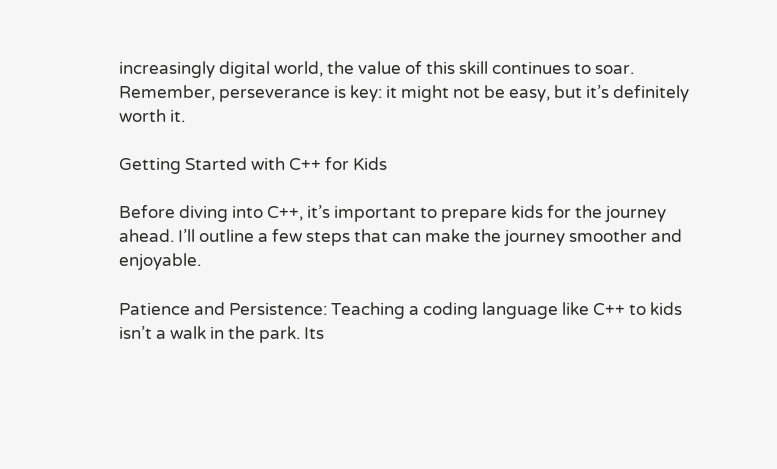increasingly digital world, the value of this skill continues to soar. Remember, perseverance is key: it might not be easy, but it’s definitely worth it.

Getting Started with C++ for Kids

Before diving into C++, it’s important to prepare kids for the journey ahead. I’ll outline a few steps that can make the journey smoother and enjoyable.

Patience and Persistence: Teaching a coding language like C++ to kids isn’t a walk in the park. Its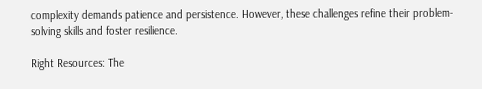complexity demands patience and persistence. However, these challenges refine their problem-solving skills and foster resilience.

Right Resources: The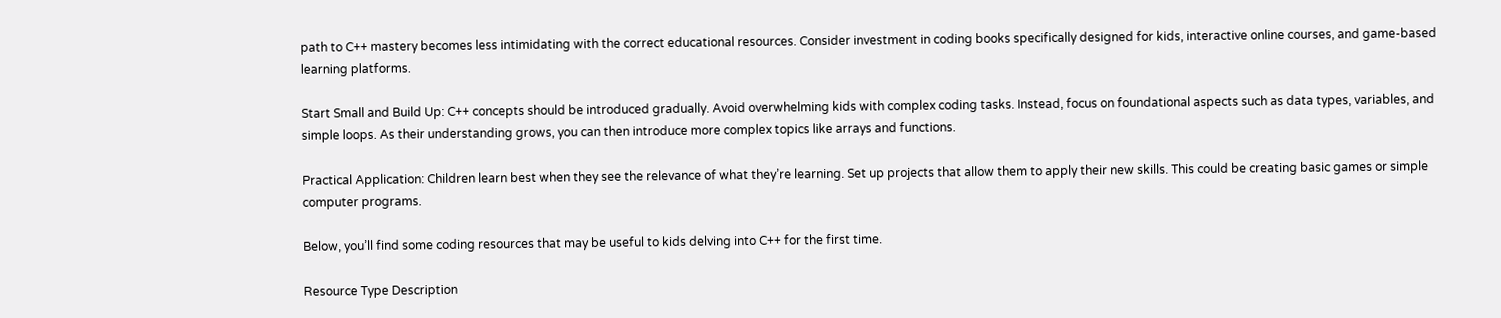path to C++ mastery becomes less intimidating with the correct educational resources. Consider investment in coding books specifically designed for kids, interactive online courses, and game-based learning platforms.

Start Small and Build Up: C++ concepts should be introduced gradually. Avoid overwhelming kids with complex coding tasks. Instead, focus on foundational aspects such as data types, variables, and simple loops. As their understanding grows, you can then introduce more complex topics like arrays and functions.

Practical Application: Children learn best when they see the relevance of what they’re learning. Set up projects that allow them to apply their new skills. This could be creating basic games or simple computer programs.

Below, you’ll find some coding resources that may be useful to kids delving into C++ for the first time.

Resource Type Description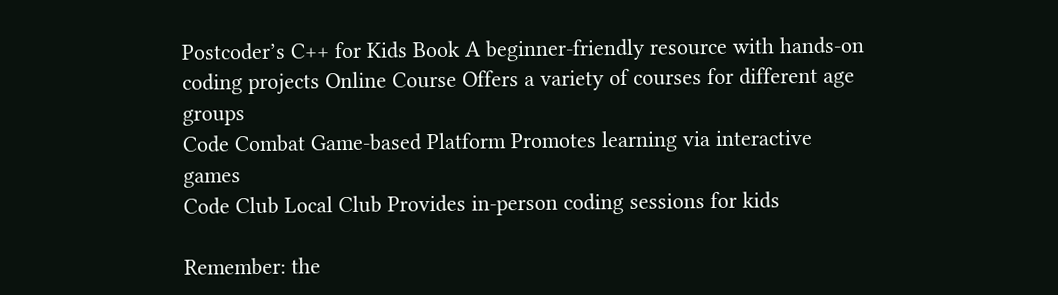Postcoder’s C++ for Kids Book A beginner-friendly resource with hands-on coding projects Online Course Offers a variety of courses for different age groups
Code Combat Game-based Platform Promotes learning via interactive games
Code Club Local Club Provides in-person coding sessions for kids

Remember: the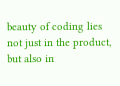beauty of coding lies not just in the product, but also in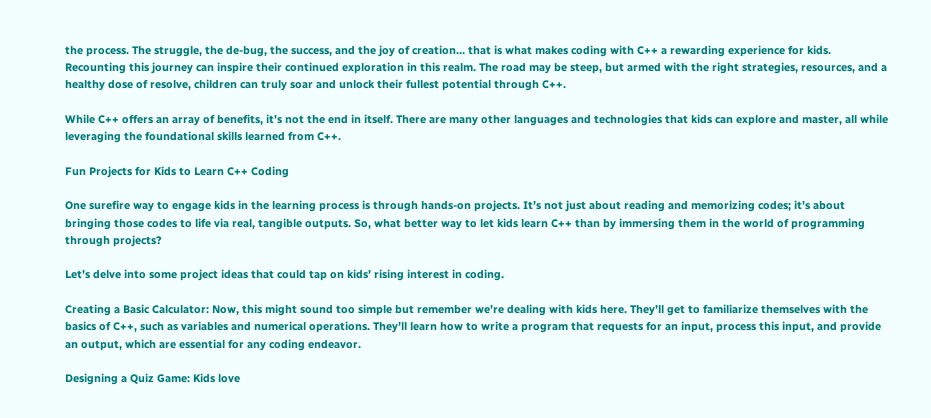the process. The struggle, the de-bug, the success, and the joy of creation… that is what makes coding with C++ a rewarding experience for kids. Recounting this journey can inspire their continued exploration in this realm. The road may be steep, but armed with the right strategies, resources, and a healthy dose of resolve, children can truly soar and unlock their fullest potential through C++.

While C++ offers an array of benefits, it’s not the end in itself. There are many other languages and technologies that kids can explore and master, all while leveraging the foundational skills learned from C++.

Fun Projects for Kids to Learn C++ Coding

One surefire way to engage kids in the learning process is through hands-on projects. It’s not just about reading and memorizing codes; it’s about bringing those codes to life via real, tangible outputs. So, what better way to let kids learn C++ than by immersing them in the world of programming through projects?

Let’s delve into some project ideas that could tap on kids’ rising interest in coding.

Creating a Basic Calculator: Now, this might sound too simple but remember we’re dealing with kids here. They’ll get to familiarize themselves with the basics of C++, such as variables and numerical operations. They’ll learn how to write a program that requests for an input, process this input, and provide an output, which are essential for any coding endeavor.

Designing a Quiz Game: Kids love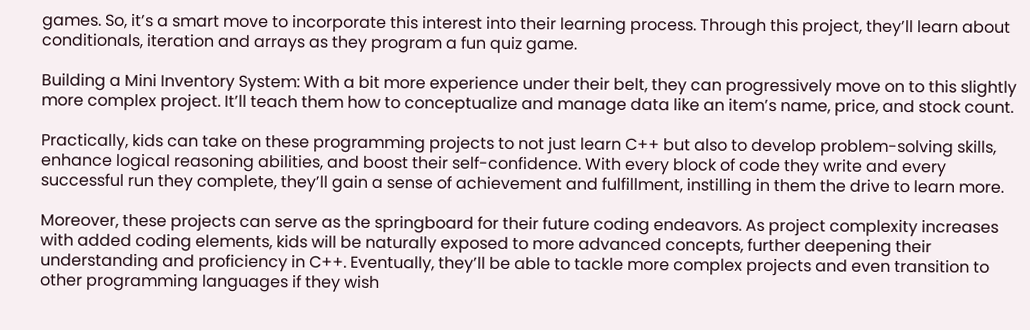games. So, it’s a smart move to incorporate this interest into their learning process. Through this project, they’ll learn about conditionals, iteration and arrays as they program a fun quiz game.

Building a Mini Inventory System: With a bit more experience under their belt, they can progressively move on to this slightly more complex project. It’ll teach them how to conceptualize and manage data like an item’s name, price, and stock count.

Practically, kids can take on these programming projects to not just learn C++ but also to develop problem-solving skills, enhance logical reasoning abilities, and boost their self-confidence. With every block of code they write and every successful run they complete, they’ll gain a sense of achievement and fulfillment, instilling in them the drive to learn more.

Moreover, these projects can serve as the springboard for their future coding endeavors. As project complexity increases with added coding elements, kids will be naturally exposed to more advanced concepts, further deepening their understanding and proficiency in C++. Eventually, they’ll be able to tackle more complex projects and even transition to other programming languages if they wish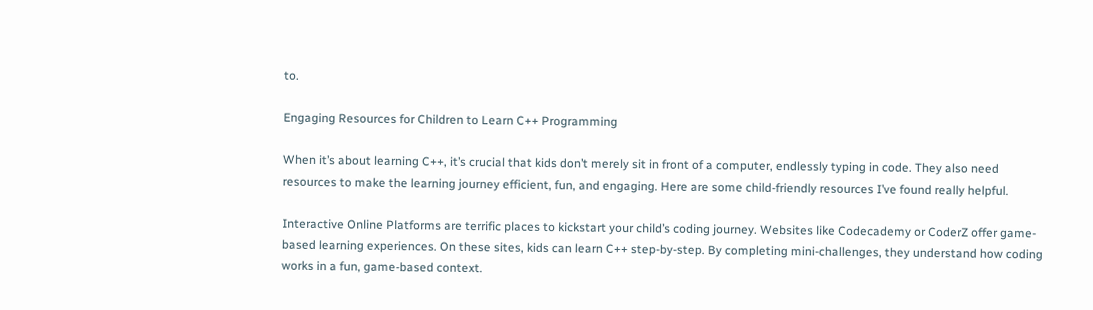to.

Engaging Resources for Children to Learn C++ Programming

When it’s about learning C++, it’s crucial that kids don’t merely sit in front of a computer, endlessly typing in code. They also need resources to make the learning journey efficient, fun, and engaging. Here are some child-friendly resources I’ve found really helpful.

Interactive Online Platforms are terrific places to kickstart your child’s coding journey. Websites like Codecademy or CoderZ offer game-based learning experiences. On these sites, kids can learn C++ step-by-step. By completing mini-challenges, they understand how coding works in a fun, game-based context.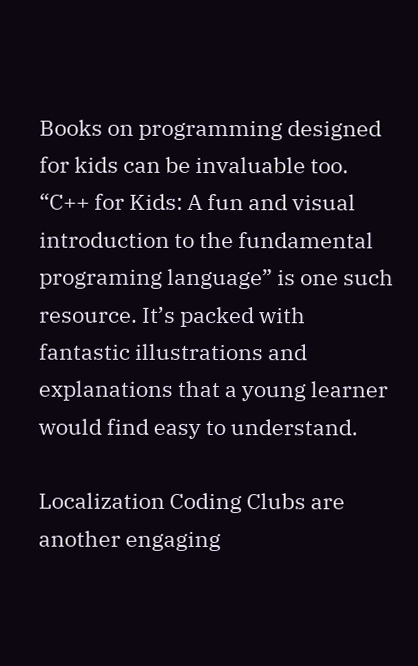Books on programming designed for kids can be invaluable too. “C++ for Kids: A fun and visual introduction to the fundamental programing language” is one such resource. It’s packed with fantastic illustrations and explanations that a young learner would find easy to understand.

Localization Coding Clubs are another engaging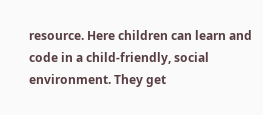resource. Here children can learn and code in a child-friendly, social environment. They get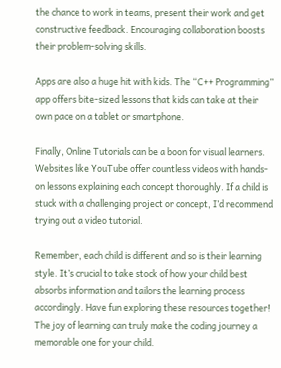the chance to work in teams, present their work and get constructive feedback. Encouraging collaboration boosts their problem-solving skills.

Apps are also a huge hit with kids. The “C++ Programming” app offers bite-sized lessons that kids can take at their own pace on a tablet or smartphone.

Finally, Online Tutorials can be a boon for visual learners. Websites like YouTube offer countless videos with hands-on lessons explaining each concept thoroughly. If a child is stuck with a challenging project or concept, I’d recommend trying out a video tutorial.

Remember, each child is different and so is their learning style. It’s crucial to take stock of how your child best absorbs information and tailors the learning process accordingly. Have fun exploring these resources together! The joy of learning can truly make the coding journey a memorable one for your child.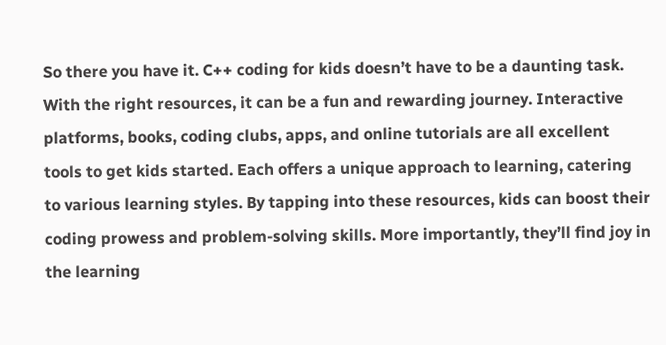So there you have it. C++ coding for kids doesn’t have to be a daunting task. With the right resources, it can be a fun and rewarding journey. Interactive platforms, books, coding clubs, apps, and online tutorials are all excellent tools to get kids started. Each offers a unique approach to learning, catering to various learning styles. By tapping into these resources, kids can boost their coding prowess and problem-solving skills. More importantly, they’ll find joy in the learning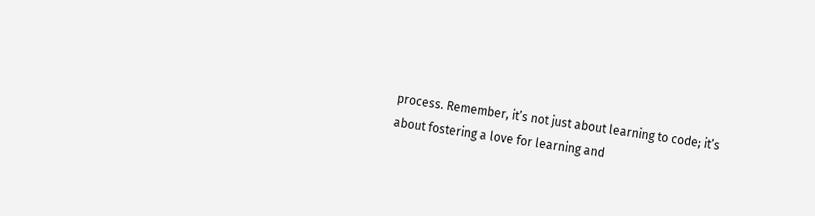process. Remember, it’s not just about learning to code; it’s about fostering a love for learning and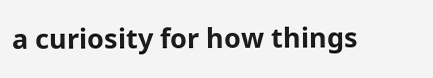a curiosity for how things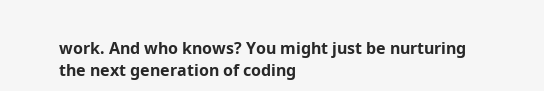work. And who knows? You might just be nurturing the next generation of coding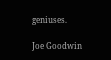geniuses.

Joe Goodwin